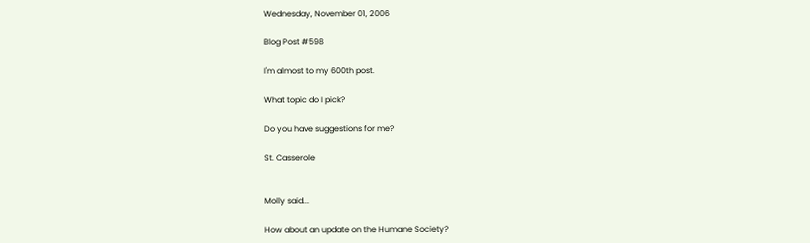Wednesday, November 01, 2006

Blog Post #598

I'm almost to my 600th post.

What topic do I pick?

Do you have suggestions for me?

St. Casserole


Molly said...

How about an update on the Humane Society?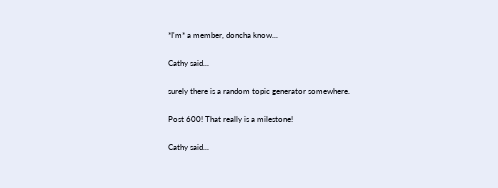*I'm* a member, doncha know...

Cathy said...

surely there is a random topic generator somewhere.

Post 600! That really is a milestone!

Cathy said...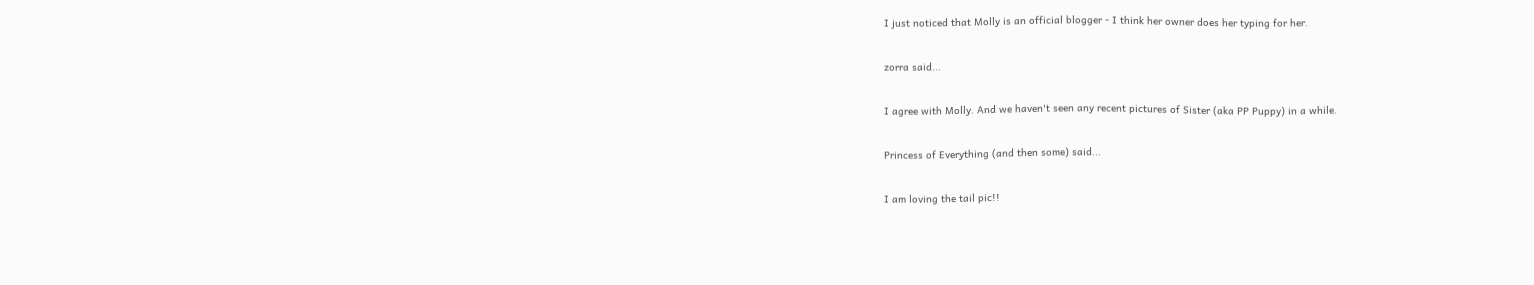I just noticed that Molly is an official blogger - I think her owner does her typing for her.

zorra said...

I agree with Molly. And we haven't seen any recent pictures of Sister (aka PP Puppy) in a while.

Princess of Everything (and then some) said...

I am loving the tail pic!!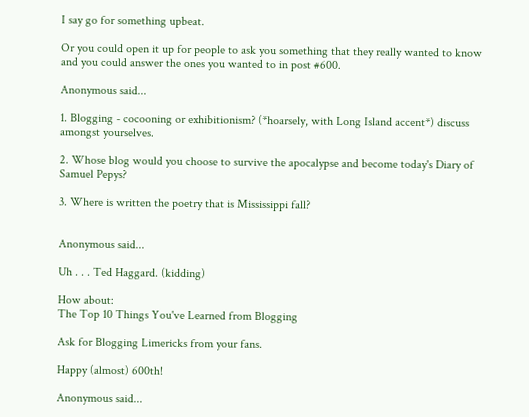I say go for something upbeat.

Or you could open it up for people to ask you something that they really wanted to know and you could answer the ones you wanted to in post #600.

Anonymous said...

1. Blogging - cocooning or exhibitionism? (*hoarsely, with Long Island accent*) discuss amongst yourselves.

2. Whose blog would you choose to survive the apocalypse and become today's Diary of Samuel Pepys?

3. Where is written the poetry that is Mississippi fall?


Anonymous said...

Uh . . . Ted Haggard. (kidding)

How about:
The Top 10 Things You've Learned from Blogging

Ask for Blogging Limericks from your fans.

Happy (almost) 600th!

Anonymous said...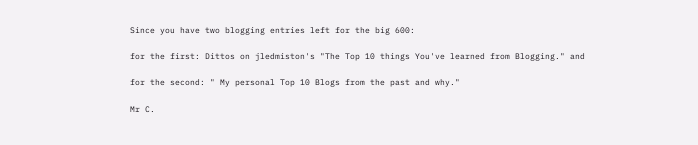Since you have two blogging entries left for the big 600:

for the first: Dittos on jledmiston's "The Top 10 things You've learned from Blogging." and

for the second: " My personal Top 10 Blogs from the past and why."

Mr C.